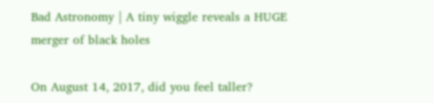Bad Astronomy | A tiny wiggle reveals a HUGE merger of black holes

On August 14, 2017, did you feel taller?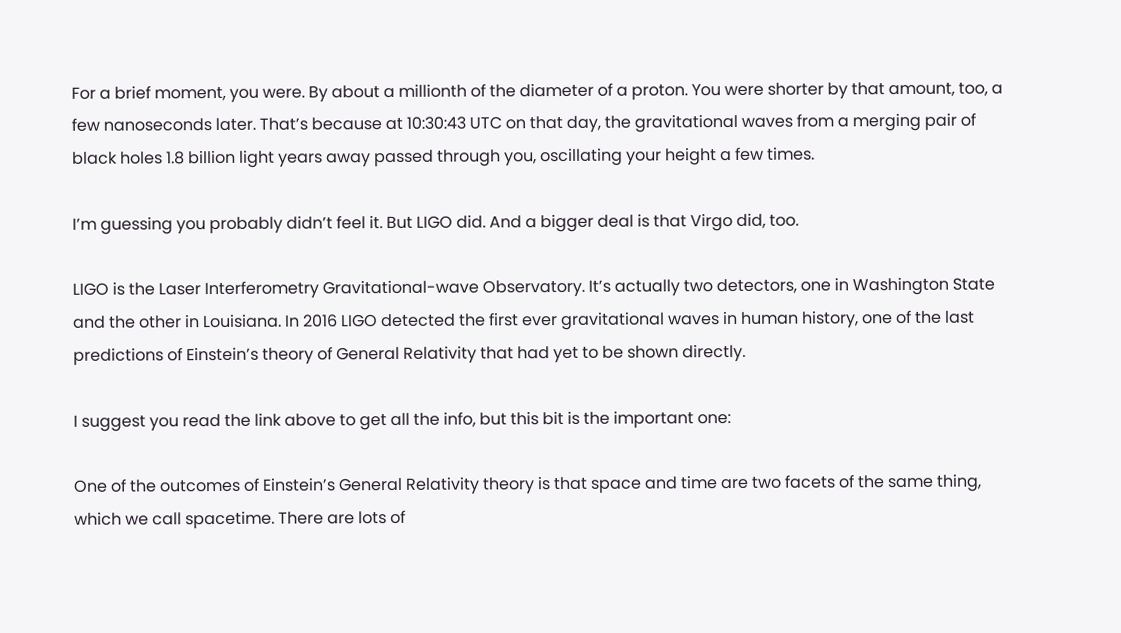For a brief moment, you were. By about a millionth of the diameter of a proton. You were shorter by that amount, too, a few nanoseconds later. That’s because at 10:30:43 UTC on that day, the gravitational waves from a merging pair of black holes 1.8 billion light years away passed through you, oscillating your height a few times.

I’m guessing you probably didn’t feel it. But LIGO did. And a bigger deal is that Virgo did, too.

LIGO is the Laser Interferometry Gravitational-wave Observatory. It’s actually two detectors, one in Washington State and the other in Louisiana. In 2016 LIGO detected the first ever gravitational waves in human history, one of the last predictions of Einstein’s theory of General Relativity that had yet to be shown directly.

I suggest you read the link above to get all the info, but this bit is the important one:

One of the outcomes of Einstein’s General Relativity theory is that space and time are two facets of the same thing, which we call spacetime. There are lots of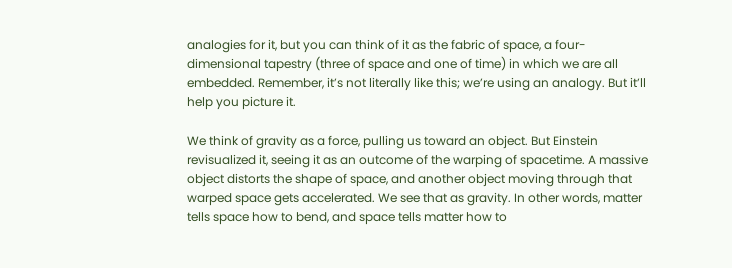analogies for it, but you can think of it as the fabric of space, a four-dimensional tapestry (three of space and one of time) in which we are all embedded. Remember, it’s not literally like this; we’re using an analogy. But it’ll help you picture it.

We think of gravity as a force, pulling us toward an object. But Einstein revisualized it, seeing it as an outcome of the warping of spacetime. A massive object distorts the shape of space, and another object moving through that warped space gets accelerated. We see that as gravity. In other words, matter tells space how to bend, and space tells matter how to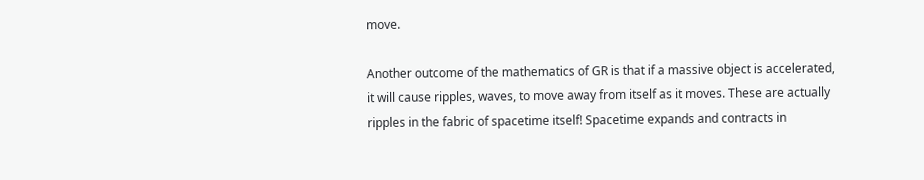move.

Another outcome of the mathematics of GR is that if a massive object is accelerated, it will cause ripples, waves, to move away from itself as it moves. These are actually ripples in the fabric of spacetime itself! Spacetime expands and contracts in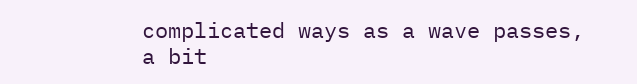complicated ways as a wave passes, a bit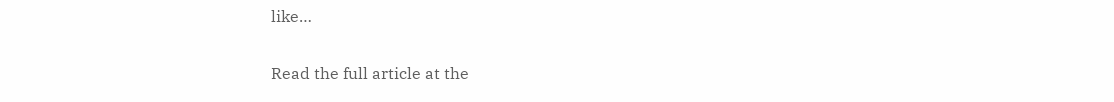like…

Read the full article at the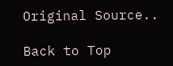Original Source..

Back to Top